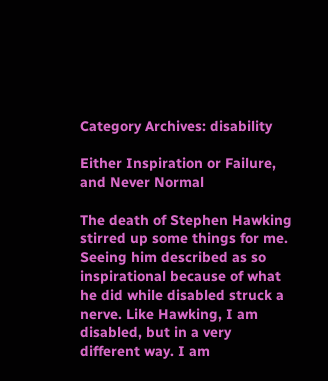Category Archives: disability

Either Inspiration or Failure, and Never Normal

The death of Stephen Hawking stirred up some things for me. Seeing him described as so inspirational because of what he did while disabled struck a nerve. Like Hawking, I am disabled, but in a very different way. I am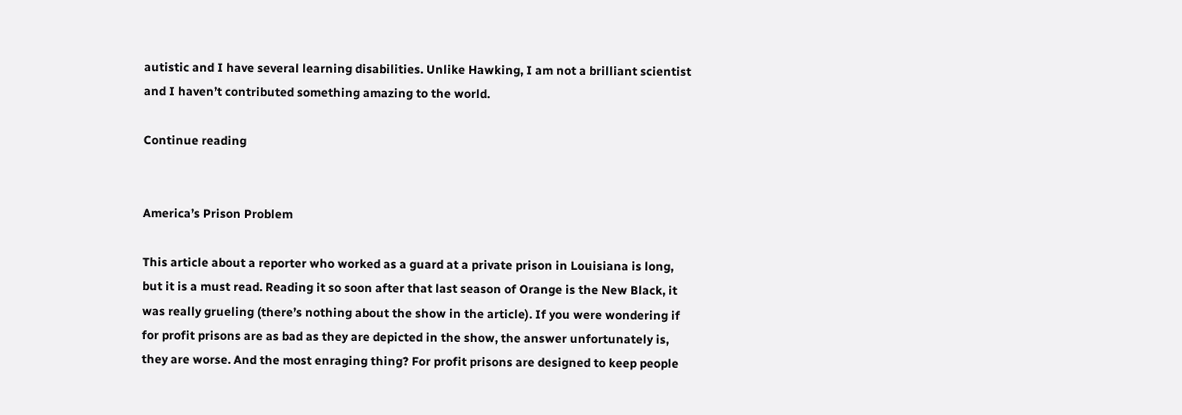autistic and I have several learning disabilities. Unlike Hawking, I am not a brilliant scientist and I haven’t contributed something amazing to the world.

Continue reading


America’s Prison Problem

This article about a reporter who worked as a guard at a private prison in Louisiana is long, but it is a must read. Reading it so soon after that last season of Orange is the New Black, it was really grueling (there’s nothing about the show in the article). If you were wondering if for profit prisons are as bad as they are depicted in the show, the answer unfortunately is, they are worse. And the most enraging thing? For profit prisons are designed to keep people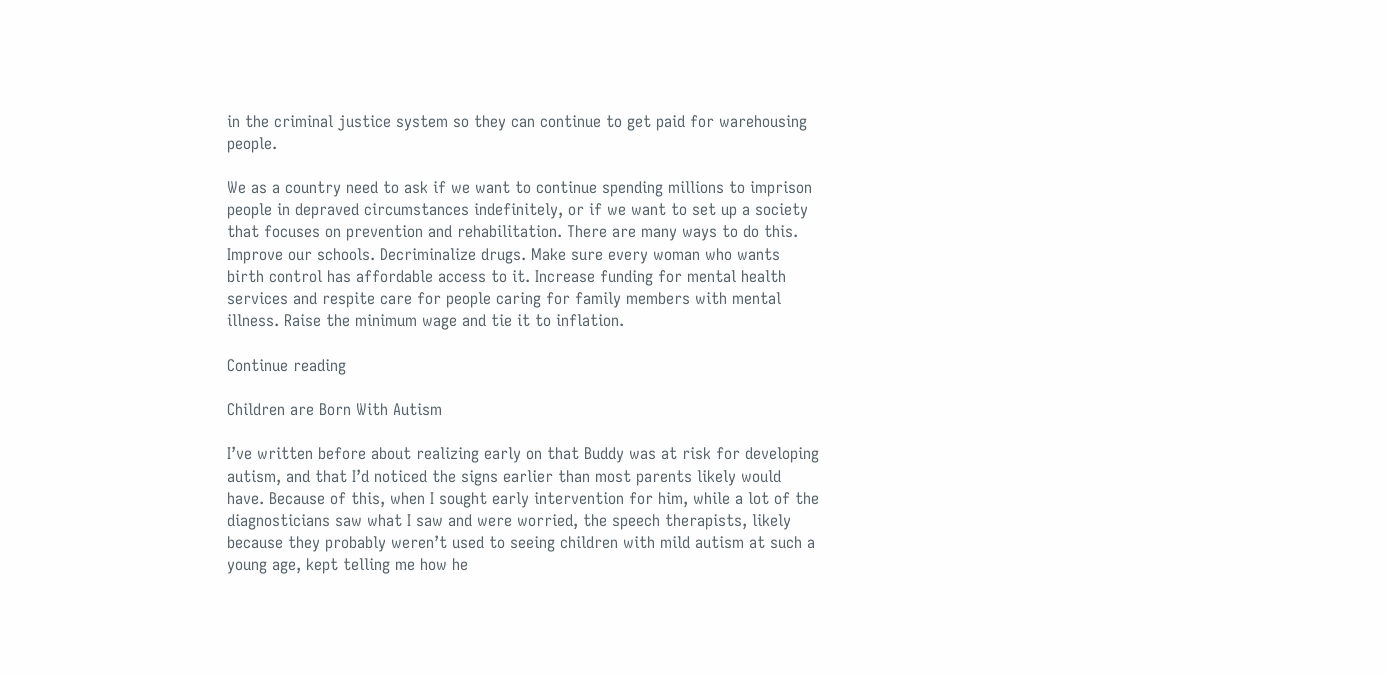in the criminal justice system so they can continue to get paid for warehousing people.

We as a country need to ask if we want to continue spending millions to imprison people in depraved circumstances indefinitely, or if we want to set up a society that focuses on prevention and rehabilitation. There are many ways to do this. Improve our schools. Decriminalize drugs. Make sure every woman who wants birth control has affordable access to it. Increase funding for mental health services and respite care for people caring for family members with mental illness. Raise the minimum wage and tie it to inflation.

Continue reading

Children are Born With Autism

I’ve written before about realizing early on that Buddy was at risk for developing autism, and that I’d noticed the signs earlier than most parents likely would have. Because of this, when I sought early intervention for him, while a lot of the diagnosticians saw what I saw and were worried, the speech therapists, likely because they probably weren’t used to seeing children with mild autism at such a young age, kept telling me how he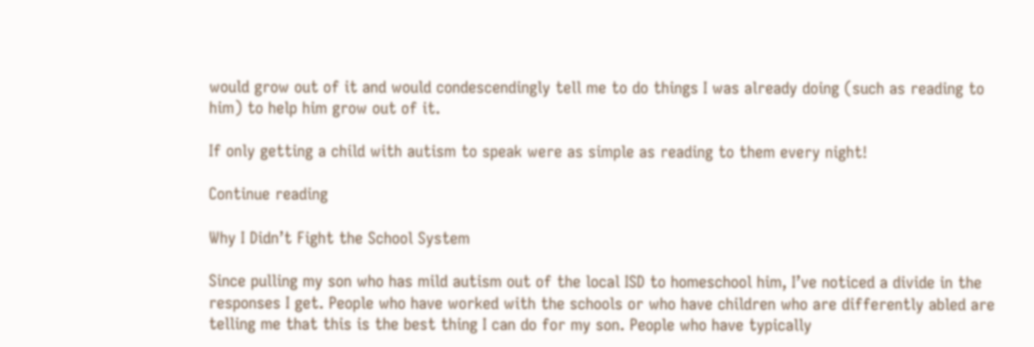would grow out of it and would condescendingly tell me to do things I was already doing (such as reading to him) to help him grow out of it.

If only getting a child with autism to speak were as simple as reading to them every night!

Continue reading

Why I Didn’t Fight the School System

Since pulling my son who has mild autism out of the local ISD to homeschool him, I’ve noticed a divide in the responses I get. People who have worked with the schools or who have children who are differently abled are telling me that this is the best thing I can do for my son. People who have typically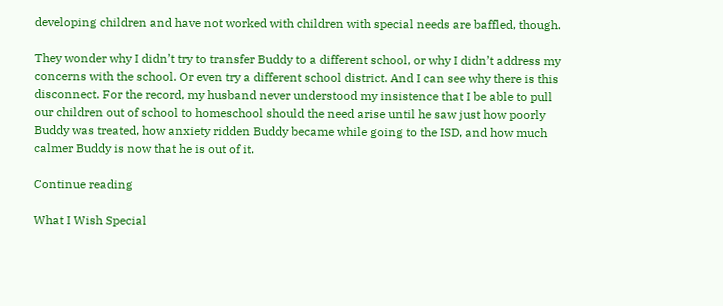developing children and have not worked with children with special needs are baffled, though.

They wonder why I didn’t try to transfer Buddy to a different school, or why I didn’t address my concerns with the school. Or even try a different school district. And I can see why there is this disconnect. For the record, my husband never understood my insistence that I be able to pull our children out of school to homeschool should the need arise until he saw just how poorly Buddy was treated, how anxiety ridden Buddy became while going to the ISD, and how much calmer Buddy is now that he is out of it.

Continue reading

What I Wish Special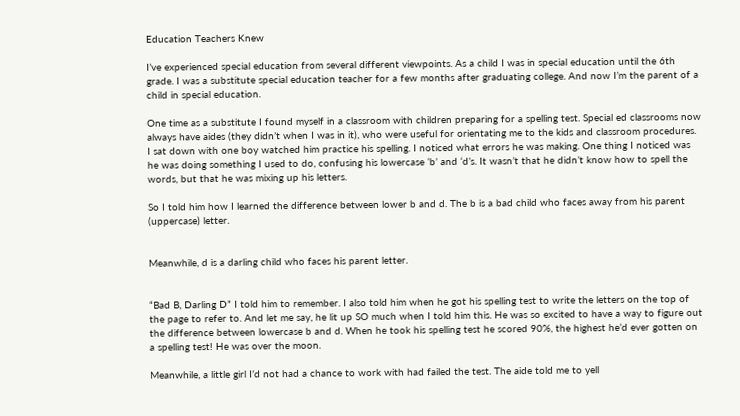Education Teachers Knew

I’ve experienced special education from several different viewpoints. As a child I was in special education until the 6th grade. I was a substitute special education teacher for a few months after graduating college. And now I’m the parent of a child in special education.

One time as a substitute I found myself in a classroom with children preparing for a spelling test. Special ed classrooms now always have aides (they didn’t when I was in it), who were useful for orientating me to the kids and classroom procedures. I sat down with one boy watched him practice his spelling. I noticed what errors he was making. One thing I noticed was he was doing something I used to do, confusing his lowercase ‘b’ and ‘d’s. It wasn’t that he didn’t know how to spell the words, but that he was mixing up his letters.

So I told him how I learned the difference between lower b and d. The b is a bad child who faces away from his parent (uppercase) letter.


Meanwhile, d is a darling child who faces his parent letter.


“Bad B, Darling D” I told him to remember. I also told him when he got his spelling test to write the letters on the top of the page to refer to. And let me say, he lit up SO much when I told him this. He was so excited to have a way to figure out the difference between lowercase b and d. When he took his spelling test he scored 90%, the highest he’d ever gotten on a spelling test! He was over the moon.

Meanwhile, a little girl I’d not had a chance to work with had failed the test. The aide told me to yell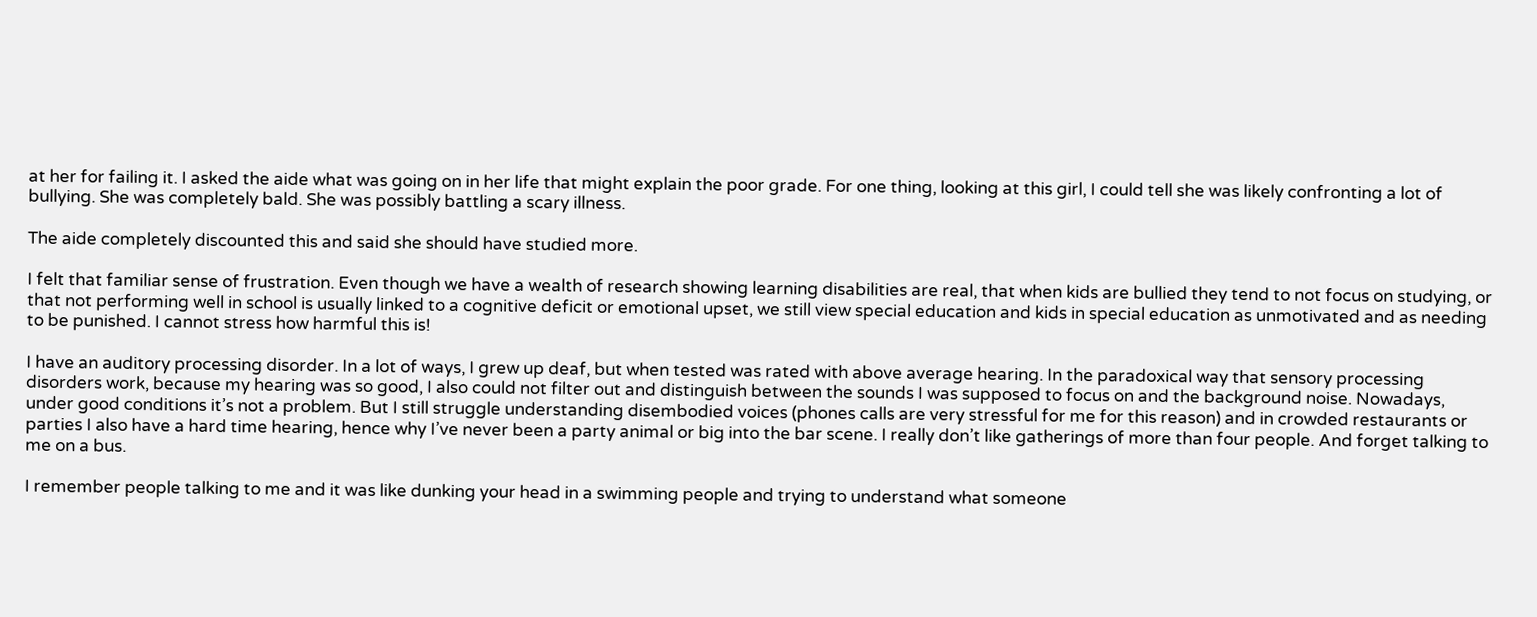at her for failing it. I asked the aide what was going on in her life that might explain the poor grade. For one thing, looking at this girl, I could tell she was likely confronting a lot of bullying. She was completely bald. She was possibly battling a scary illness.

The aide completely discounted this and said she should have studied more.

I felt that familiar sense of frustration. Even though we have a wealth of research showing learning disabilities are real, that when kids are bullied they tend to not focus on studying, or that not performing well in school is usually linked to a cognitive deficit or emotional upset, we still view special education and kids in special education as unmotivated and as needing to be punished. I cannot stress how harmful this is!

I have an auditory processing disorder. In a lot of ways, I grew up deaf, but when tested was rated with above average hearing. In the paradoxical way that sensory processing disorders work, because my hearing was so good, I also could not filter out and distinguish between the sounds I was supposed to focus on and the background noise. Nowadays, under good conditions it’s not a problem. But I still struggle understanding disembodied voices (phones calls are very stressful for me for this reason) and in crowded restaurants or parties I also have a hard time hearing, hence why I’ve never been a party animal or big into the bar scene. I really don’t like gatherings of more than four people. And forget talking to me on a bus.

I remember people talking to me and it was like dunking your head in a swimming people and trying to understand what someone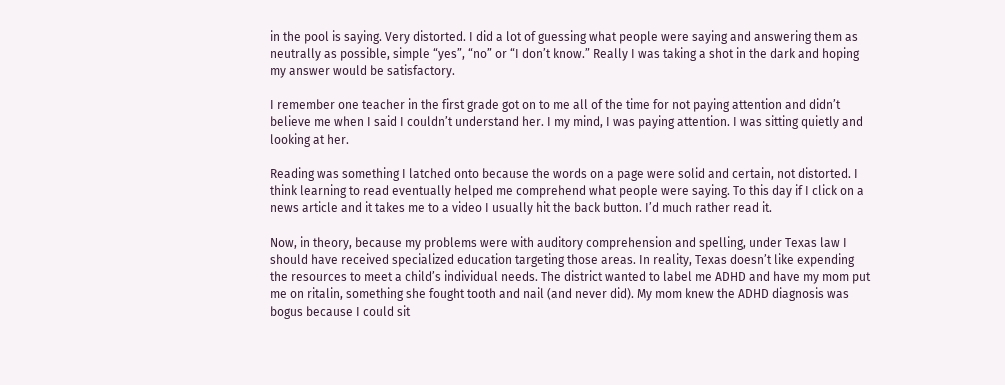in the pool is saying. Very distorted. I did a lot of guessing what people were saying and answering them as neutrally as possible, simple “yes”, “no” or “I don’t know.” Really I was taking a shot in the dark and hoping my answer would be satisfactory.

I remember one teacher in the first grade got on to me all of the time for not paying attention and didn’t believe me when I said I couldn’t understand her. I my mind, I was paying attention. I was sitting quietly and looking at her.

Reading was something I latched onto because the words on a page were solid and certain, not distorted. I think learning to read eventually helped me comprehend what people were saying. To this day if I click on a news article and it takes me to a video I usually hit the back button. I’d much rather read it.

Now, in theory, because my problems were with auditory comprehension and spelling, under Texas law I should have received specialized education targeting those areas. In reality, Texas doesn’t like expending the resources to meet a child’s individual needs. The district wanted to label me ADHD and have my mom put me on ritalin, something she fought tooth and nail (and never did). My mom knew the ADHD diagnosis was bogus because I could sit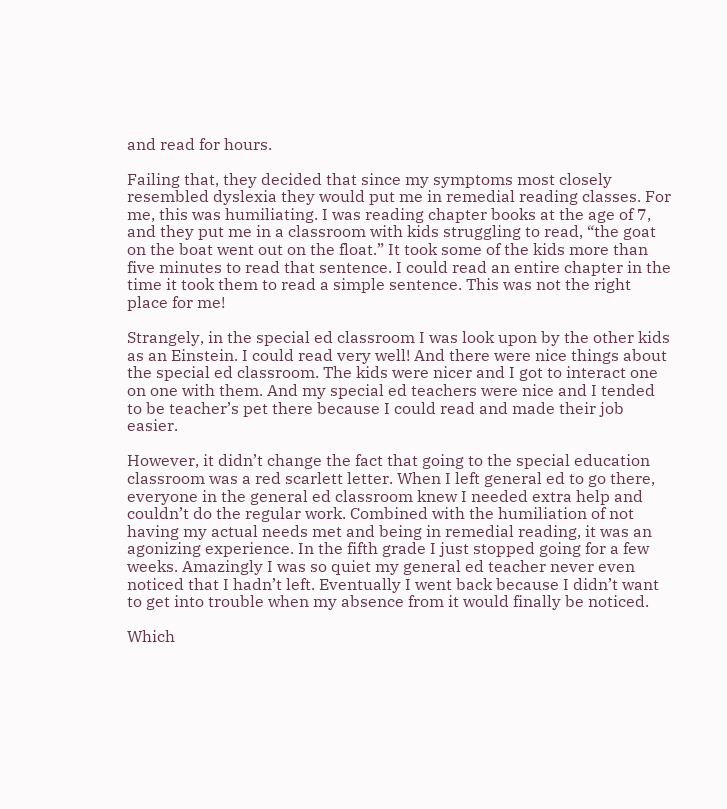and read for hours.

Failing that, they decided that since my symptoms most closely resembled dyslexia they would put me in remedial reading classes. For me, this was humiliating. I was reading chapter books at the age of 7, and they put me in a classroom with kids struggling to read, “the goat on the boat went out on the float.” It took some of the kids more than five minutes to read that sentence. I could read an entire chapter in the time it took them to read a simple sentence. This was not the right place for me!

Strangely, in the special ed classroom I was look upon by the other kids as an Einstein. I could read very well! And there were nice things about the special ed classroom. The kids were nicer and I got to interact one on one with them. And my special ed teachers were nice and I tended to be teacher’s pet there because I could read and made their job easier.

However, it didn’t change the fact that going to the special education classroom was a red scarlett letter. When I left general ed to go there, everyone in the general ed classroom knew I needed extra help and couldn’t do the regular work. Combined with the humiliation of not having my actual needs met and being in remedial reading, it was an agonizing experience. In the fifth grade I just stopped going for a few weeks. Amazingly I was so quiet my general ed teacher never even noticed that I hadn’t left. Eventually I went back because I didn’t want to get into trouble when my absence from it would finally be noticed.

Which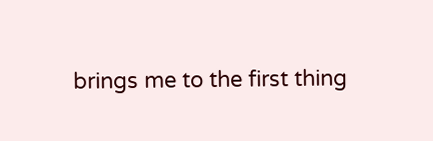brings me to the first thing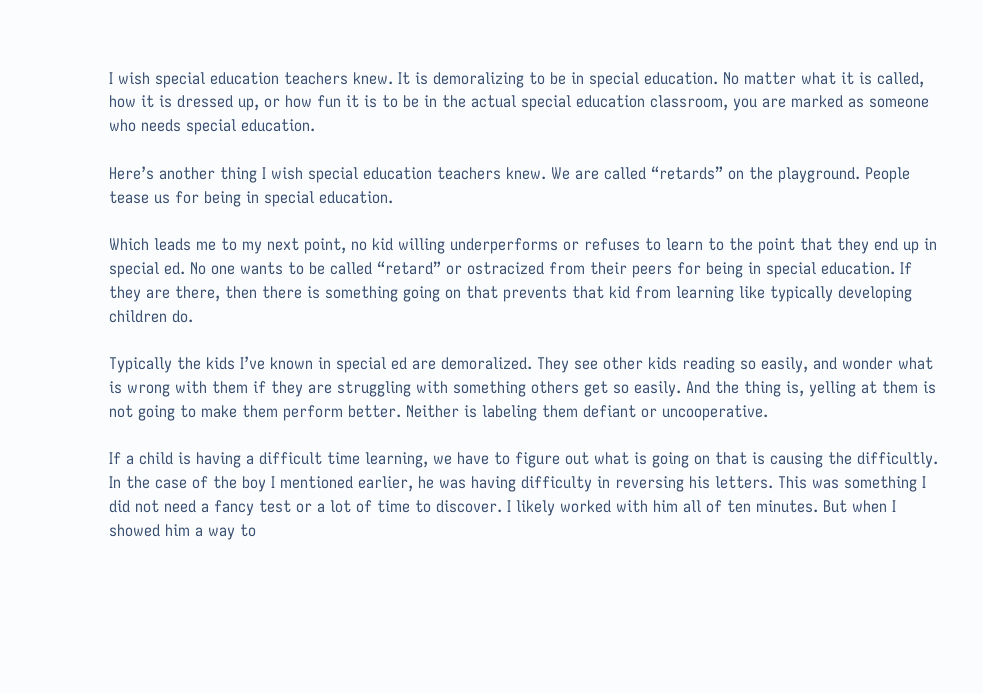I wish special education teachers knew. It is demoralizing to be in special education. No matter what it is called, how it is dressed up, or how fun it is to be in the actual special education classroom, you are marked as someone who needs special education.

Here’s another thing I wish special education teachers knew. We are called “retards” on the playground. People tease us for being in special education.

Which leads me to my next point, no kid willing underperforms or refuses to learn to the point that they end up in special ed. No one wants to be called “retard” or ostracized from their peers for being in special education. If they are there, then there is something going on that prevents that kid from learning like typically developing children do.

Typically the kids I’ve known in special ed are demoralized. They see other kids reading so easily, and wonder what is wrong with them if they are struggling with something others get so easily. And the thing is, yelling at them is not going to make them perform better. Neither is labeling them defiant or uncooperative.

If a child is having a difficult time learning, we have to figure out what is going on that is causing the difficultly. In the case of the boy I mentioned earlier, he was having difficulty in reversing his letters. This was something I did not need a fancy test or a lot of time to discover. I likely worked with him all of ten minutes. But when I showed him a way to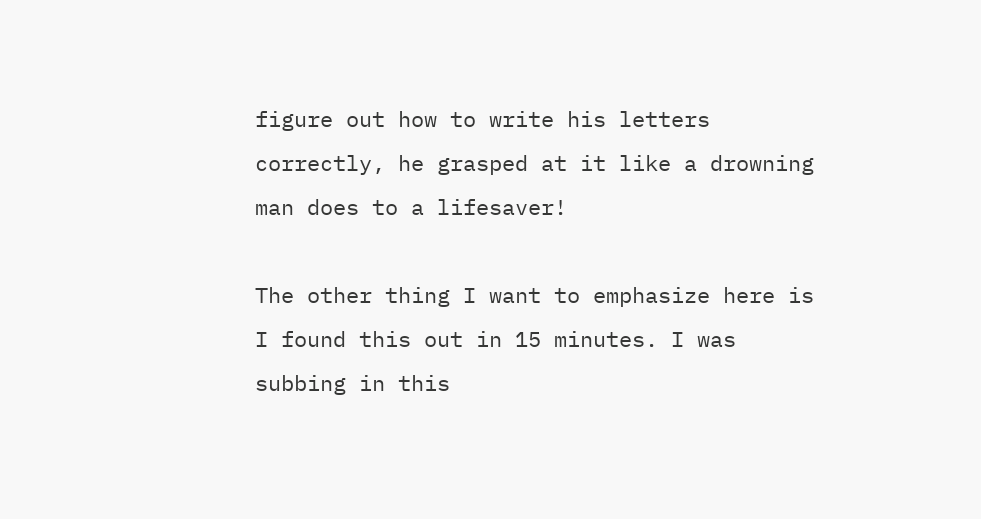figure out how to write his letters correctly, he grasped at it like a drowning man does to a lifesaver!

The other thing I want to emphasize here is I found this out in 15 minutes. I was subbing in this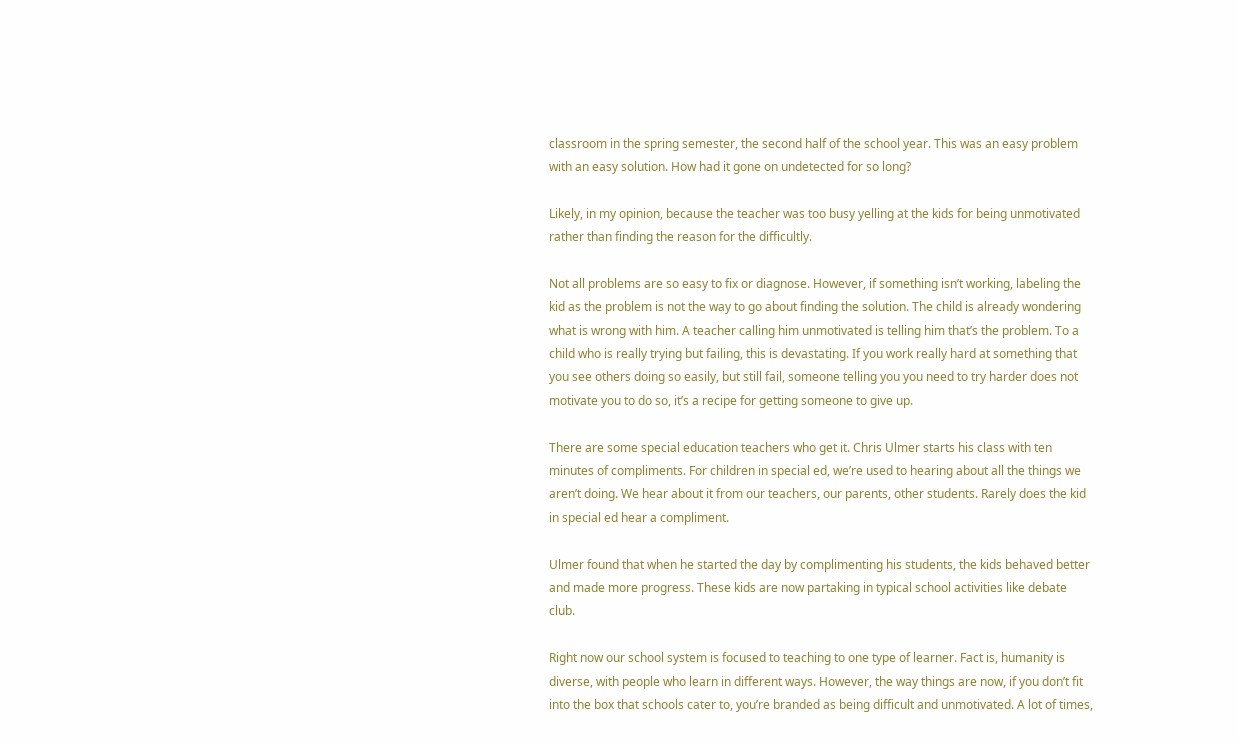classroom in the spring semester, the second half of the school year. This was an easy problem with an easy solution. How had it gone on undetected for so long?

Likely, in my opinion, because the teacher was too busy yelling at the kids for being unmotivated rather than finding the reason for the difficultly.

Not all problems are so easy to fix or diagnose. However, if something isn’t working, labeling the kid as the problem is not the way to go about finding the solution. The child is already wondering what is wrong with him. A teacher calling him unmotivated is telling him that’s the problem. To a child who is really trying but failing, this is devastating. If you work really hard at something that you see others doing so easily, but still fail, someone telling you you need to try harder does not motivate you to do so, it’s a recipe for getting someone to give up.

There are some special education teachers who get it. Chris Ulmer starts his class with ten minutes of compliments. For children in special ed, we’re used to hearing about all the things we aren’t doing. We hear about it from our teachers, our parents, other students. Rarely does the kid in special ed hear a compliment.

Ulmer found that when he started the day by complimenting his students, the kids behaved better and made more progress. These kids are now partaking in typical school activities like debate club.

Right now our school system is focused to teaching to one type of learner. Fact is, humanity is diverse, with people who learn in different ways. However, the way things are now, if you don’t fit into the box that schools cater to, you’re branded as being difficult and unmotivated. A lot of times,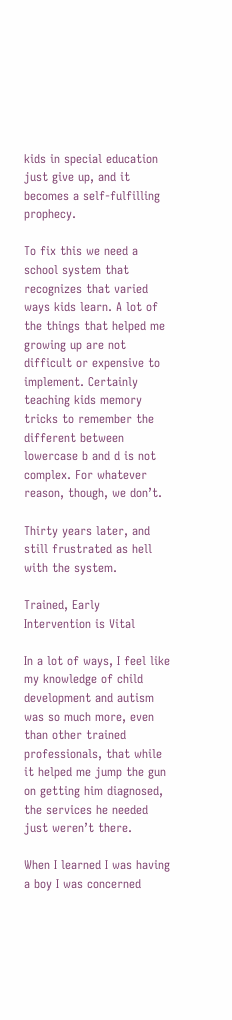kids in special education just give up, and it becomes a self-fulfilling prophecy.

To fix this we need a school system that recognizes that varied ways kids learn. A lot of the things that helped me growing up are not difficult or expensive to implement. Certainly teaching kids memory tricks to remember the different between lowercase b and d is not complex. For whatever reason, though, we don’t.

Thirty years later, and still frustrated as hell with the system.

Trained, Early Intervention is Vital

In a lot of ways, I feel like my knowledge of child development and autism was so much more, even than other trained professionals, that while it helped me jump the gun on getting him diagnosed, the services he needed just weren’t there.

When I learned I was having a boy I was concerned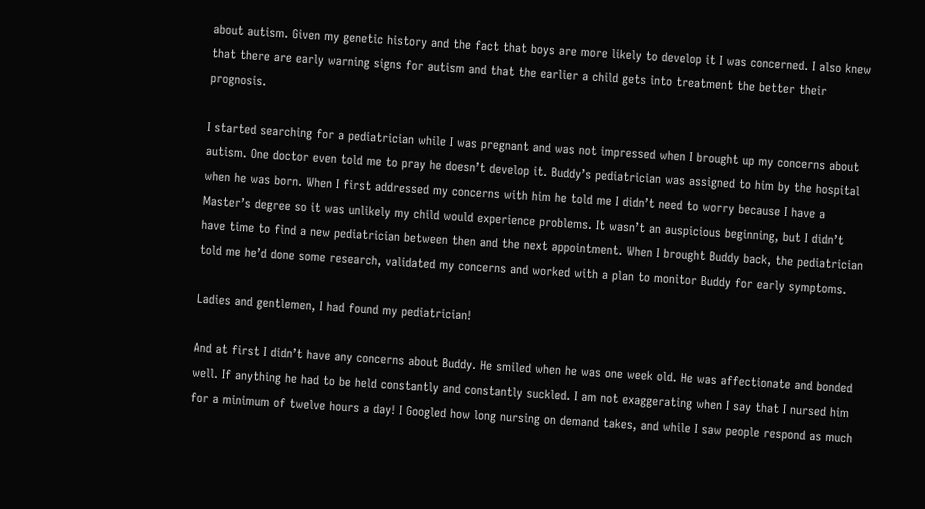about autism. Given my genetic history and the fact that boys are more likely to develop it I was concerned. I also knew that there are early warning signs for autism and that the earlier a child gets into treatment the better their prognosis.

I started searching for a pediatrician while I was pregnant and was not impressed when I brought up my concerns about autism. One doctor even told me to pray he doesn’t develop it. Buddy’s pediatrician was assigned to him by the hospital when he was born. When I first addressed my concerns with him he told me I didn’t need to worry because I have a Master’s degree so it was unlikely my child would experience problems. It wasn’t an auspicious beginning, but I didn’t have time to find a new pediatrician between then and the next appointment. When I brought Buddy back, the pediatrician told me he’d done some research, validated my concerns and worked with a plan to monitor Buddy for early symptoms.

Ladies and gentlemen, I had found my pediatrician!

And at first I didn’t have any concerns about Buddy. He smiled when he was one week old. He was affectionate and bonded well. If anything he had to be held constantly and constantly suckled. I am not exaggerating when I say that I nursed him for a minimum of twelve hours a day! I Googled how long nursing on demand takes, and while I saw people respond as much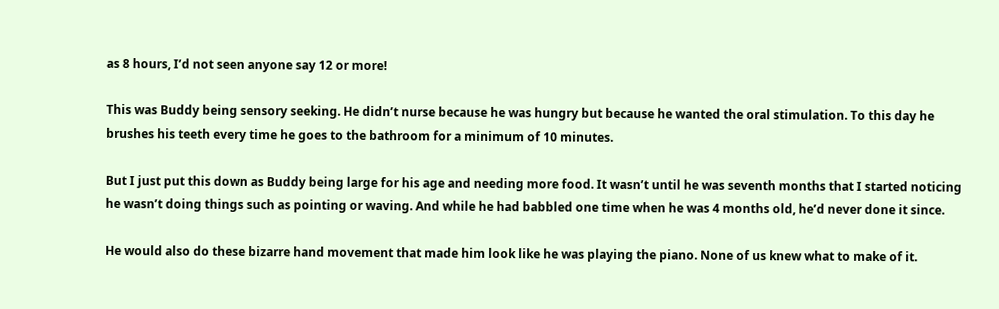as 8 hours, I’d not seen anyone say 12 or more!

This was Buddy being sensory seeking. He didn’t nurse because he was hungry but because he wanted the oral stimulation. To this day he brushes his teeth every time he goes to the bathroom for a minimum of 10 minutes.

But I just put this down as Buddy being large for his age and needing more food. It wasn’t until he was seventh months that I started noticing he wasn’t doing things such as pointing or waving. And while he had babbled one time when he was 4 months old, he’d never done it since.

He would also do these bizarre hand movement that made him look like he was playing the piano. None of us knew what to make of it.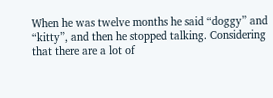When he was twelve months he said “doggy” and “kitty”, and then he stopped talking. Considering that there are a lot of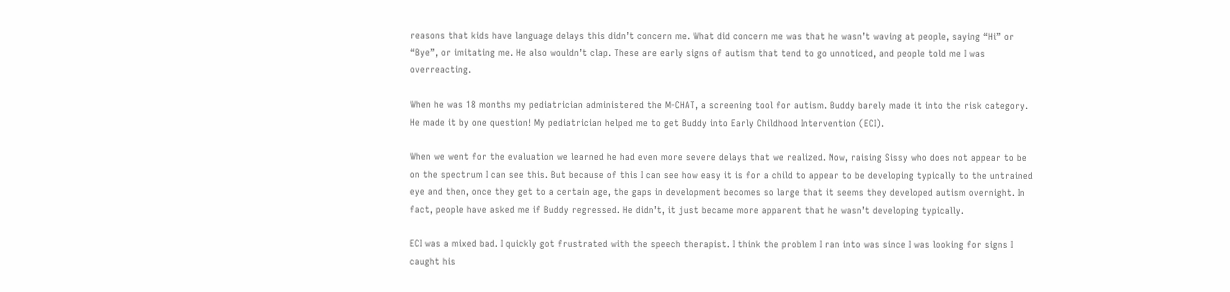reasons that kids have language delays this didn’t concern me. What did concern me was that he wasn’t waving at people, saying “Hi” or “Bye”, or imitating me. He also wouldn’t clap. These are early signs of autism that tend to go unnoticed, and people told me I was overreacting.

When he was 18 months my pediatrician administered the M-CHAT, a screening tool for autism. Buddy barely made it into the risk category. He made it by one question! My pediatrician helped me to get Buddy into Early Childhood Intervention (ECI).

When we went for the evaluation we learned he had even more severe delays that we realized. Now, raising Sissy who does not appear to be on the spectrum I can see this. But because of this I can see how easy it is for a child to appear to be developing typically to the untrained eye and then, once they get to a certain age, the gaps in development becomes so large that it seems they developed autism overnight. In fact, people have asked me if Buddy regressed. He didn’t, it just became more apparent that he wasn’t developing typically.

ECI was a mixed bad. I quickly got frustrated with the speech therapist. I think the problem I ran into was since I was looking for signs I caught his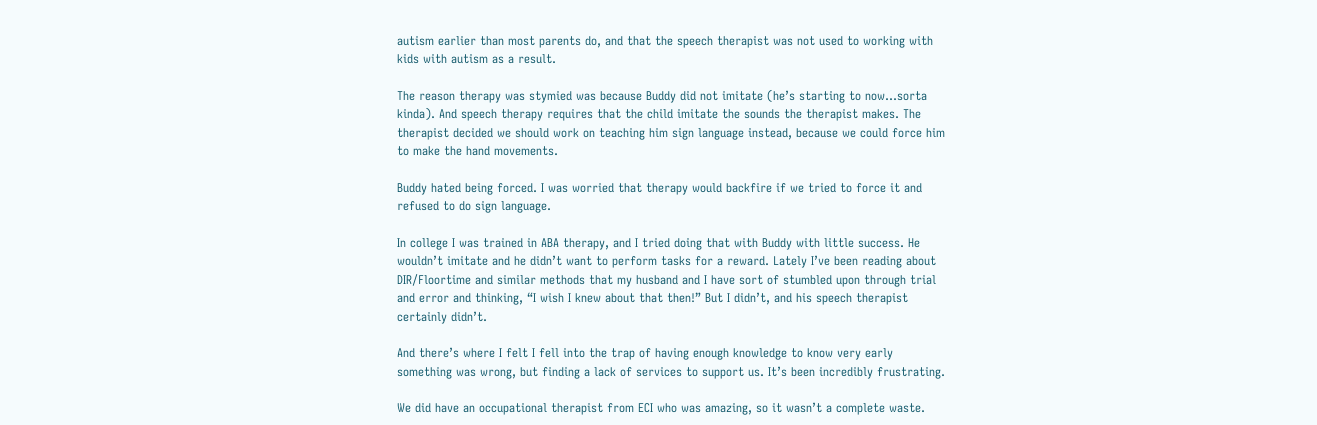autism earlier than most parents do, and that the speech therapist was not used to working with kids with autism as a result.

The reason therapy was stymied was because Buddy did not imitate (he’s starting to now…sorta kinda). And speech therapy requires that the child imitate the sounds the therapist makes. The therapist decided we should work on teaching him sign language instead, because we could force him to make the hand movements.

Buddy hated being forced. I was worried that therapy would backfire if we tried to force it and refused to do sign language.

In college I was trained in ABA therapy, and I tried doing that with Buddy with little success. He wouldn’t imitate and he didn’t want to perform tasks for a reward. Lately I’ve been reading about DIR/Floortime and similar methods that my husband and I have sort of stumbled upon through trial and error and thinking, “I wish I knew about that then!” But I didn’t, and his speech therapist certainly didn’t.

And there’s where I felt I fell into the trap of having enough knowledge to know very early something was wrong, but finding a lack of services to support us. It’s been incredibly frustrating.

We did have an occupational therapist from ECI who was amazing, so it wasn’t a complete waste.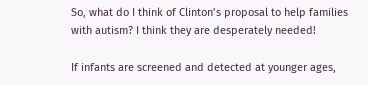So, what do I think of Clinton’s proposal to help families with autism? I think they are desperately needed!

If infants are screened and detected at younger ages,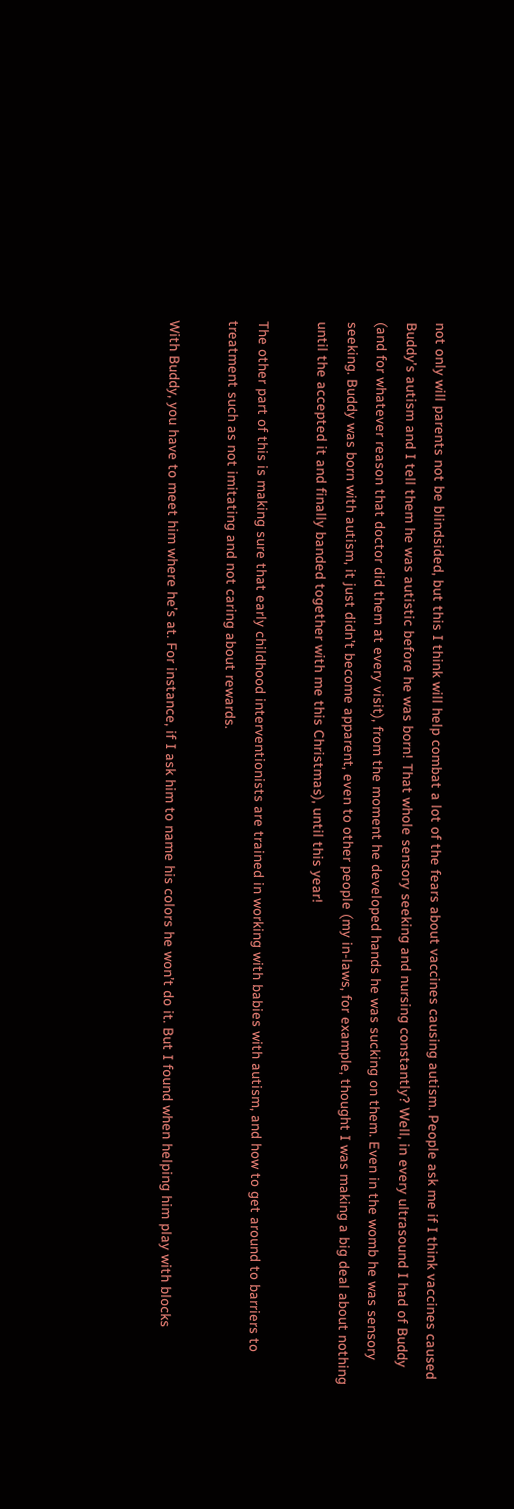not only will parents not be blindsided, but this I think will help combat a lot of the fears about vaccines causing autism. People ask me if I think vaccines caused Buddy’s autism and I tell them he was autistic before he was born! That whole sensory seeking and nursing constantly? Well, in every ultrasound I had of Buddy (and for whatever reason that doctor did them at every visit), from the moment he developed hands he was sucking on them. Even in the womb he was sensory seeking. Buddy was born with autism, it just didn’t become apparent, even to other people (my in-laws, for example, thought I was making a big deal about nothing until the accepted it and finally banded together with me this Christmas), until this year!

The other part of this is making sure that early childhood interventionists are trained in working with babies with autism, and how to get around to barriers to treatment such as not imitating and not caring about rewards.

With Buddy, you have to meet him where he’s at. For instance, if I ask him to name his colors he won’t do it. But I found when helping him play with blocks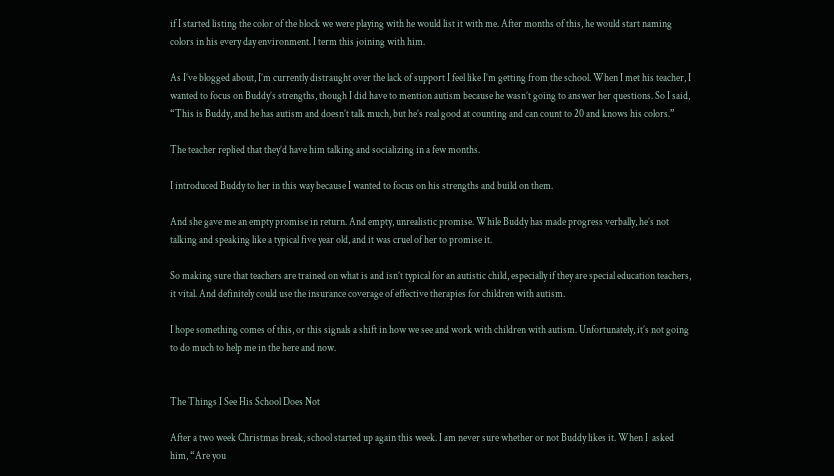if I started listing the color of the block we were playing with he would list it with me. After months of this, he would start naming colors in his every day environment. I term this joining with him.

As I’ve blogged about, I’m currently distraught over the lack of support I feel like I’m getting from the school. When I met his teacher, I wanted to focus on Buddy’s strengths, though I did have to mention autism because he wasn’t going to answer her questions. So I said, “This is Buddy, and he has autism and doesn’t talk much, but he’s real good at counting and can count to 20 and knows his colors.”

The teacher replied that they’d have him talking and socializing in a few months.

I introduced Buddy to her in this way because I wanted to focus on his strengths and build on them.

And she gave me an empty promise in return. And empty, unrealistic promise. While Buddy has made progress verbally, he’s not talking and speaking like a typical five year old, and it was cruel of her to promise it.

So making sure that teachers are trained on what is and isn’t typical for an autistic child, especially if they are special education teachers, it vital. And definitely could use the insurance coverage of effective therapies for children with autism.

I hope something comes of this, or this signals a shift in how we see and work with children with autism. Unfortunately, it’s not going to do much to help me in the here and now.


The Things I See His School Does Not

After a two week Christmas break, school started up again this week. I am never sure whether or not Buddy likes it. When I  asked him, “Are you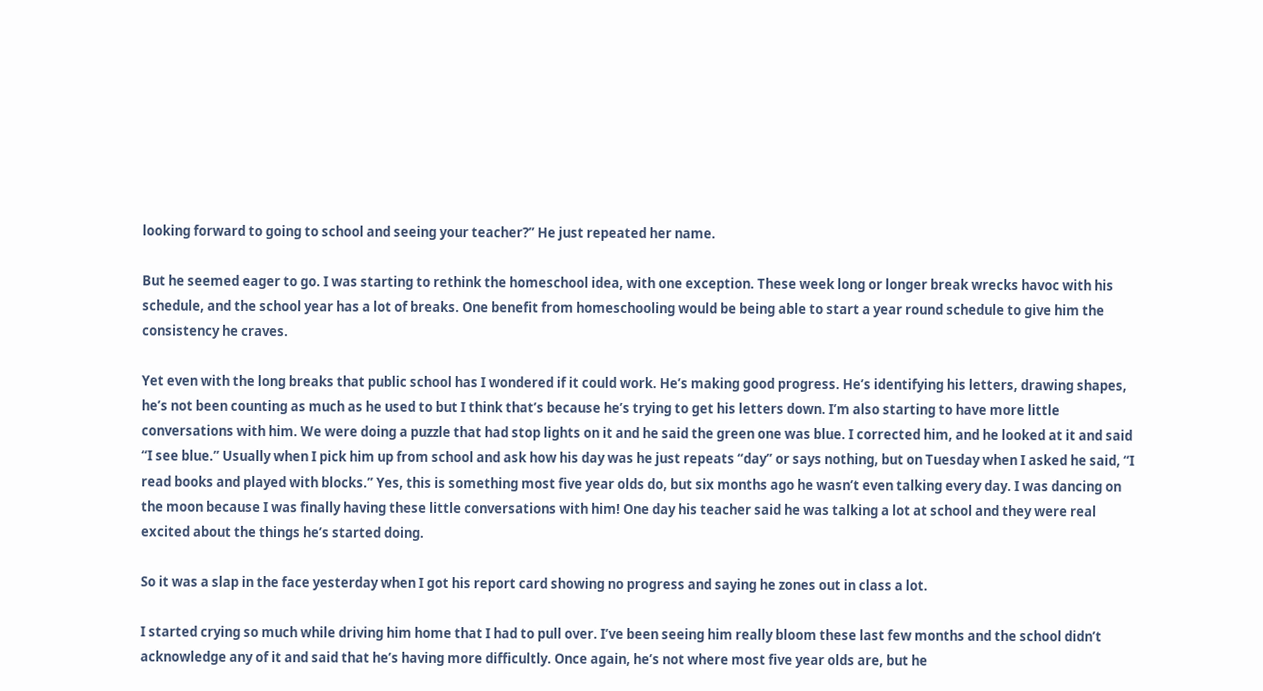looking forward to going to school and seeing your teacher?” He just repeated her name.

But he seemed eager to go. I was starting to rethink the homeschool idea, with one exception. These week long or longer break wrecks havoc with his schedule, and the school year has a lot of breaks. One benefit from homeschooling would be being able to start a year round schedule to give him the consistency he craves.

Yet even with the long breaks that public school has I wondered if it could work. He’s making good progress. He’s identifying his letters, drawing shapes, he’s not been counting as much as he used to but I think that’s because he’s trying to get his letters down. I’m also starting to have more little conversations with him. We were doing a puzzle that had stop lights on it and he said the green one was blue. I corrected him, and he looked at it and said “I see blue.” Usually when I pick him up from school and ask how his day was he just repeats “day” or says nothing, but on Tuesday when I asked he said, “I read books and played with blocks.” Yes, this is something most five year olds do, but six months ago he wasn’t even talking every day. I was dancing on the moon because I was finally having these little conversations with him! One day his teacher said he was talking a lot at school and they were real excited about the things he’s started doing.

So it was a slap in the face yesterday when I got his report card showing no progress and saying he zones out in class a lot.

I started crying so much while driving him home that I had to pull over. I’ve been seeing him really bloom these last few months and the school didn’t acknowledge any of it and said that he’s having more difficultly. Once again, he’s not where most five year olds are, but he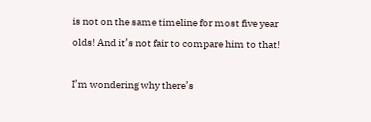is not on the same timeline for most five year olds! And it’s not fair to compare him to that!

I’m wondering why there’s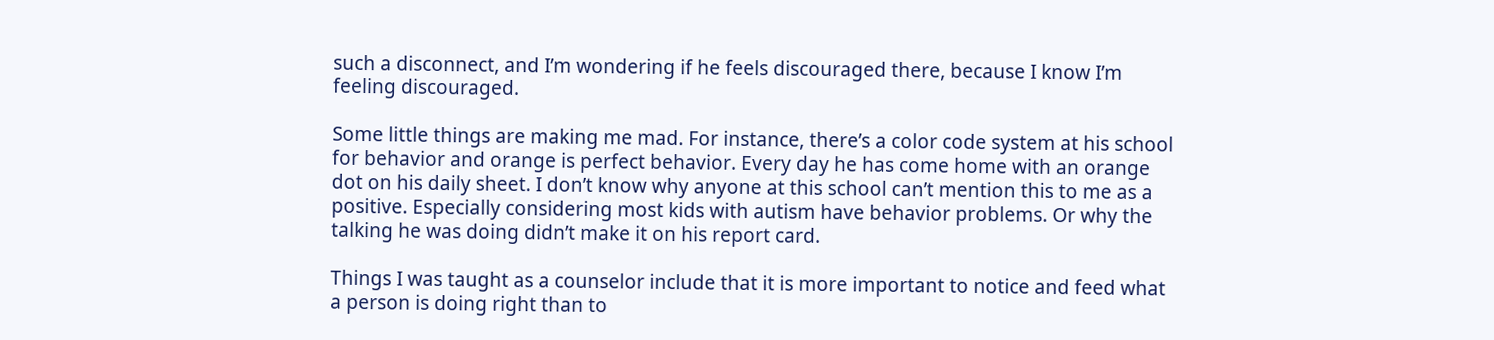such a disconnect, and I’m wondering if he feels discouraged there, because I know I’m feeling discouraged.

Some little things are making me mad. For instance, there’s a color code system at his school for behavior and orange is perfect behavior. Every day he has come home with an orange dot on his daily sheet. I don’t know why anyone at this school can’t mention this to me as a positive. Especially considering most kids with autism have behavior problems. Or why the talking he was doing didn’t make it on his report card.

Things I was taught as a counselor include that it is more important to notice and feed what a person is doing right than to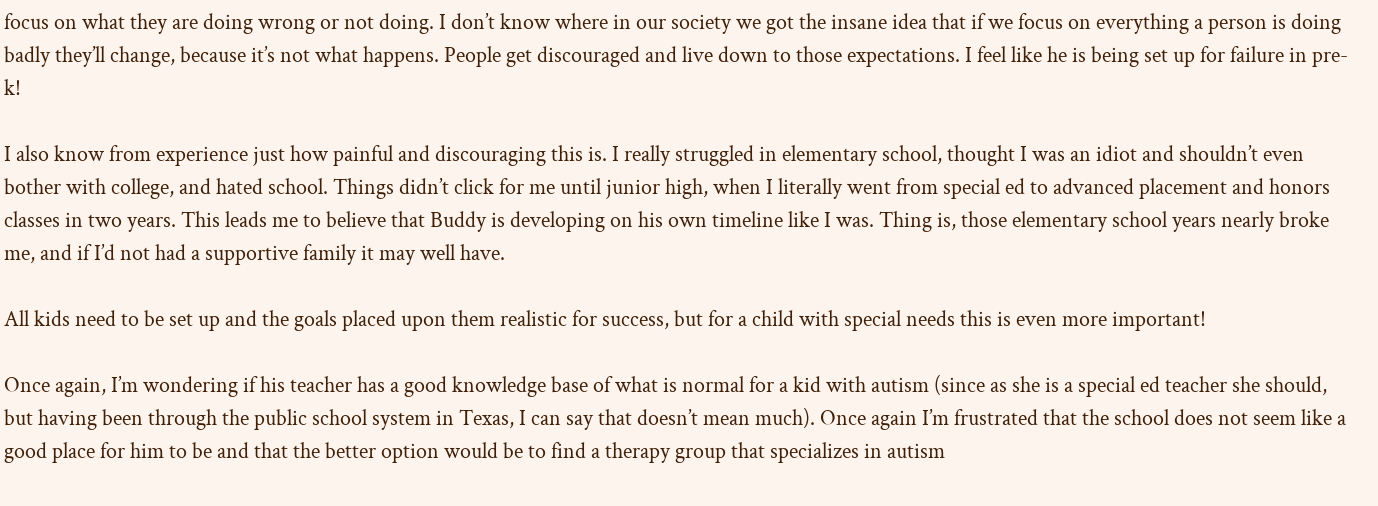focus on what they are doing wrong or not doing. I don’t know where in our society we got the insane idea that if we focus on everything a person is doing badly they’ll change, because it’s not what happens. People get discouraged and live down to those expectations. I feel like he is being set up for failure in pre-k!

I also know from experience just how painful and discouraging this is. I really struggled in elementary school, thought I was an idiot and shouldn’t even bother with college, and hated school. Things didn’t click for me until junior high, when I literally went from special ed to advanced placement and honors classes in two years. This leads me to believe that Buddy is developing on his own timeline like I was. Thing is, those elementary school years nearly broke me, and if I’d not had a supportive family it may well have.

All kids need to be set up and the goals placed upon them realistic for success, but for a child with special needs this is even more important!

Once again, I’m wondering if his teacher has a good knowledge base of what is normal for a kid with autism (since as she is a special ed teacher she should, but having been through the public school system in Texas, I can say that doesn’t mean much). Once again I’m frustrated that the school does not seem like a good place for him to be and that the better option would be to find a therapy group that specializes in autism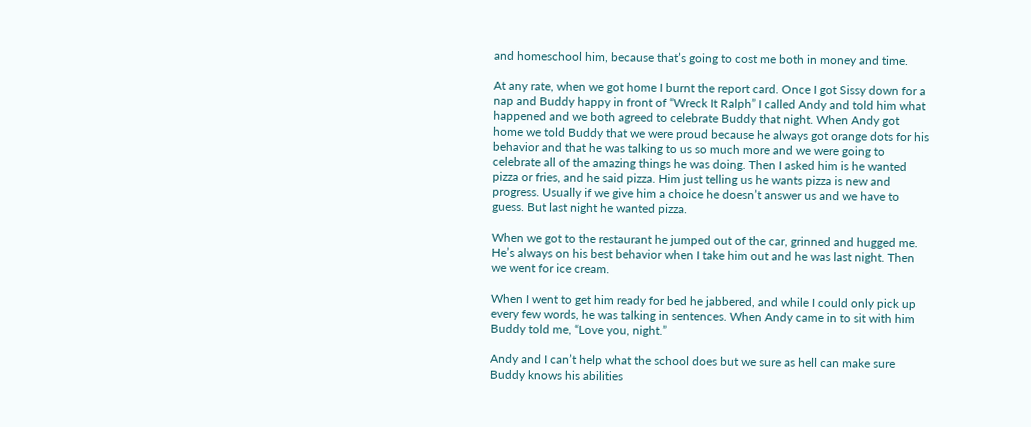and homeschool him, because that’s going to cost me both in money and time.

At any rate, when we got home I burnt the report card. Once I got Sissy down for a nap and Buddy happy in front of “Wreck It Ralph” I called Andy and told him what happened and we both agreed to celebrate Buddy that night. When Andy got home we told Buddy that we were proud because he always got orange dots for his behavior and that he was talking to us so much more and we were going to celebrate all of the amazing things he was doing. Then I asked him is he wanted pizza or fries, and he said pizza. Him just telling us he wants pizza is new and progress. Usually if we give him a choice he doesn’t answer us and we have to guess. But last night he wanted pizza.

When we got to the restaurant he jumped out of the car, grinned and hugged me. He’s always on his best behavior when I take him out and he was last night. Then we went for ice cream.

When I went to get him ready for bed he jabbered, and while I could only pick up every few words, he was talking in sentences. When Andy came in to sit with him Buddy told me, “Love you, night.”

Andy and I can’t help what the school does but we sure as hell can make sure Buddy knows his abilities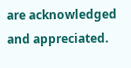are acknowledged and appreciated.